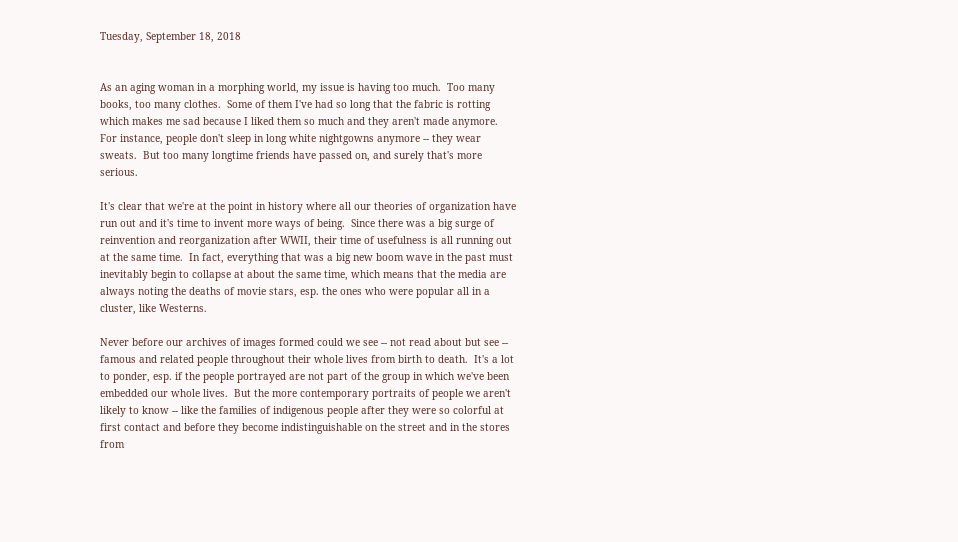Tuesday, September 18, 2018


As an aging woman in a morphing world, my issue is having too much.  Too many books, too many clothes.  Some of them I've had so long that the fabric is rotting which makes me sad because I liked them so much and they aren't made anymore.  For instance, people don't sleep in long white nightgowns anymore -- they wear sweats.  But too many longtime friends have passed on, and surely that's more serious.

It's clear that we're at the point in history where all our theories of organization have run out and it's time to invent more ways of being.  Since there was a big surge of reinvention and reorganization after WWII, their time of usefulness is all running out at the same time.  In fact, everything that was a big new boom wave in the past must inevitably begin to collapse at about the same time, which means that the media are always noting the deaths of movie stars, esp. the ones who were popular all in a cluster, like Westerns.

Never before our archives of images formed could we see -- not read about but see -- famous and related people throughout their whole lives from birth to death.  It's a lot to ponder, esp. if the people portrayed are not part of the group in which we've been embedded our whole lives.  But the more contemporary portraits of people we aren't likely to know -- like the families of indigenous people after they were so colorful at first contact and before they become indistinguishable on the street and in the stores from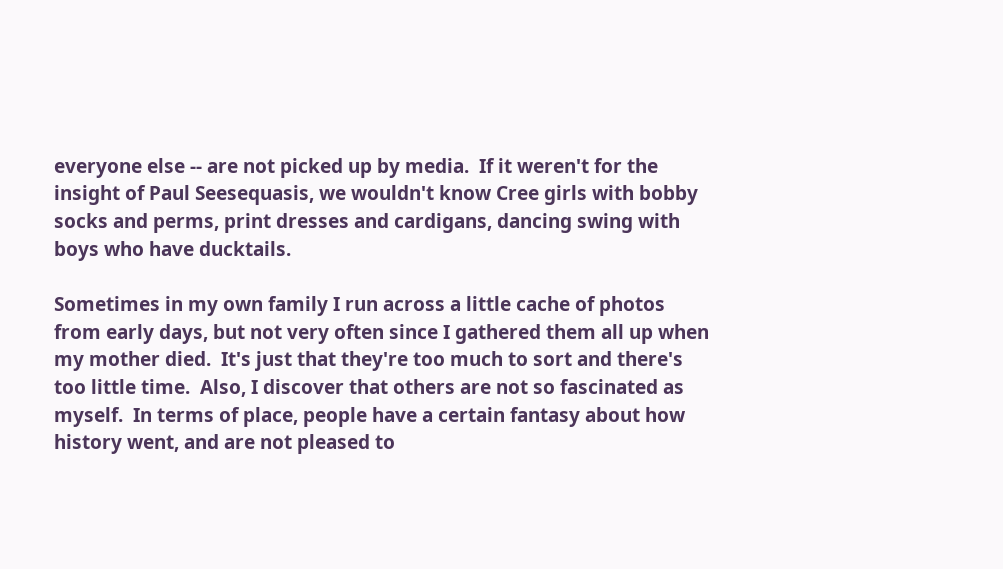everyone else -- are not picked up by media.  If it weren't for the insight of Paul Seesequasis, we wouldn't know Cree girls with bobby socks and perms, print dresses and cardigans, dancing swing with boys who have ducktails.

Sometimes in my own family I run across a little cache of photos from early days, but not very often since I gathered them all up when my mother died.  It's just that they're too much to sort and there's too little time.  Also, I discover that others are not so fascinated as myself.  In terms of place, people have a certain fantasy about how history went, and are not pleased to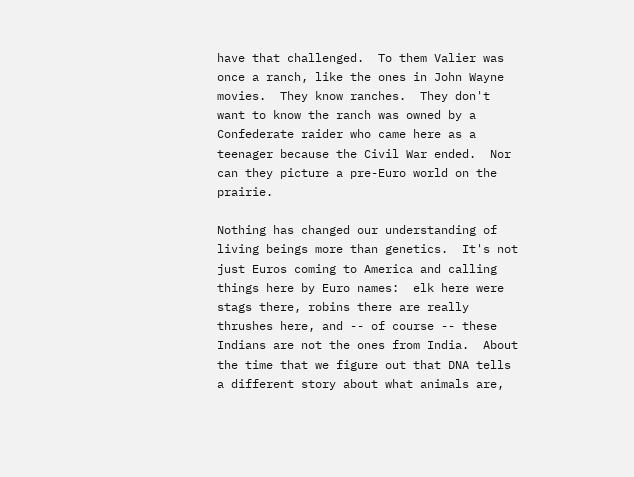have that challenged.  To them Valier was once a ranch, like the ones in John Wayne movies.  They know ranches.  They don't want to know the ranch was owned by a Confederate raider who came here as a teenager because the Civil War ended.  Nor can they picture a pre-Euro world on the prairie.

Nothing has changed our understanding of living beings more than genetics.  It's not just Euros coming to America and calling things here by Euro names:  elk here were stags there, robins there are really thrushes here, and -- of course -- these Indians are not the ones from India.  About the time that we figure out that DNA tells a different story about what animals are,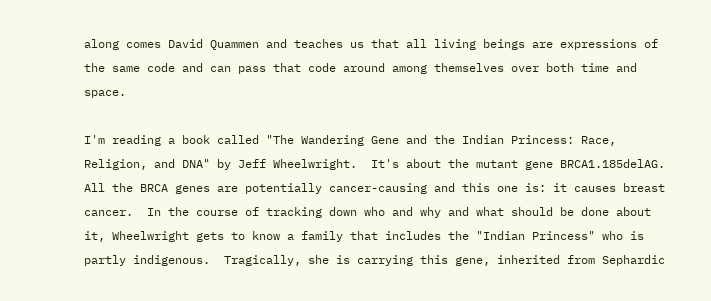along comes David Quammen and teaches us that all living beings are expressions of the same code and can pass that code around among themselves over both time and space.

I'm reading a book called "The Wandering Gene and the Indian Princess: Race, Religion, and DNA" by Jeff Wheelwright.  It's about the mutant gene BRCA1.185delAG.  All the BRCA genes are potentially cancer-causing and this one is: it causes breast cancer.  In the course of tracking down who and why and what should be done about it, Wheelwright gets to know a family that includes the "Indian Princess" who is partly indigenous.  Tragically, she is carrying this gene, inherited from Sephardic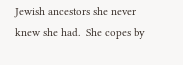Jewish ancestors she never knew she had.  She copes by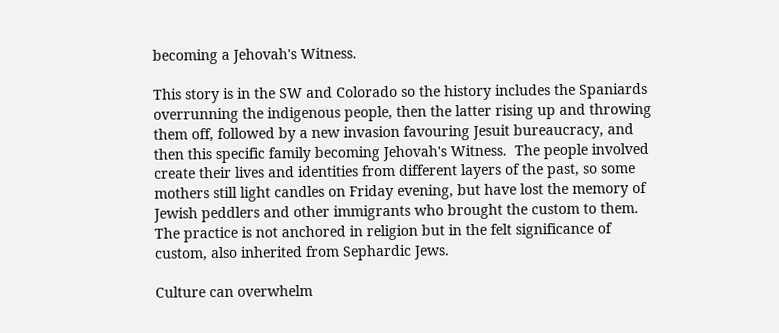becoming a Jehovah's Witness.

This story is in the SW and Colorado so the history includes the Spaniards overrunning the indigenous people, then the latter rising up and throwing them off, followed by a new invasion favouring Jesuit bureaucracy, and then this specific family becoming Jehovah's Witness.  The people involved create their lives and identities from different layers of the past, so some mothers still light candles on Friday evening, but have lost the memory of Jewish peddlers and other immigrants who brought the custom to them.  The practice is not anchored in religion but in the felt significance of custom, also inherited from Sephardic Jews.

Culture can overwhelm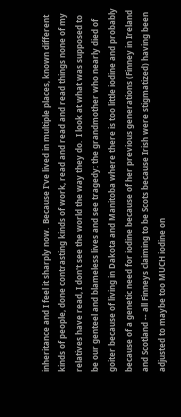inheritance and I feel it sharply now.  Because I've lived in multiple places, known different kinds of people, done contrasting kinds of work, read and read and read things none of my relatives have read, I don't see the world the way they do.  I look at what was supposed to be our genteel and blameless lives and see tragedy: the grandmother who nearly died of goiter because of living in Dakota and Manitoba where there is too little iodine and probably because of a genetic need for iodine because of her previous generations (Finney in Ireland and Scotland -- all Finneys claiming to be Scots because Irish were stigmatized) having been adjusted to maybe too MUCH iodine on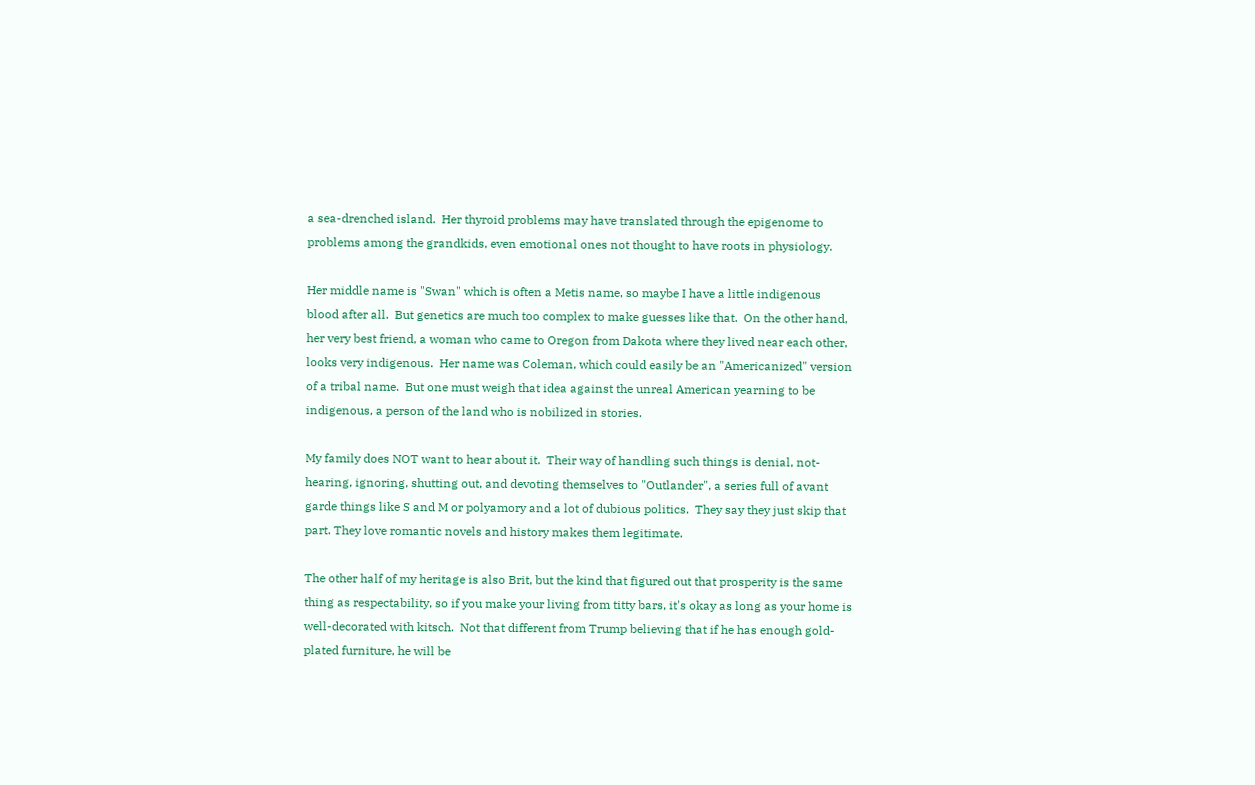a sea-drenched island.  Her thyroid problems may have translated through the epigenome to problems among the grandkids, even emotional ones not thought to have roots in physiology.

Her middle name is "Swan" which is often a Metis name, so maybe I have a little indigenous blood after all.  But genetics are much too complex to make guesses like that.  On the other hand, her very best friend, a woman who came to Oregon from Dakota where they lived near each other, looks very indigenous.  Her name was Coleman, which could easily be an "Americanized" version of a tribal name.  But one must weigh that idea against the unreal American yearning to be indigenous, a person of the land who is nobilized in stories.

My family does NOT want to hear about it.  Their way of handling such things is denial, not-hearing, ignoring, shutting out, and devoting themselves to "Outlander", a series full of avant garde things like S and M or polyamory and a lot of dubious politics.  They say they just skip that part. They love romantic novels and history makes them legitimate.

The other half of my heritage is also Brit, but the kind that figured out that prosperity is the same thing as respectability, so if you make your living from titty bars, it's okay as long as your home is well-decorated with kitsch.  Not that different from Trump believing that if he has enough gold-plated furniture, he will be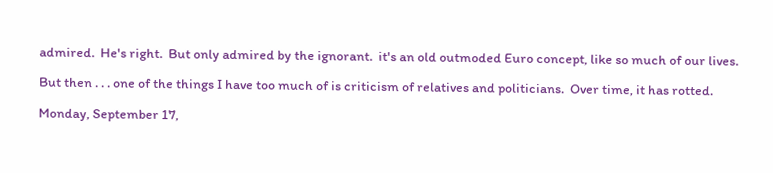admired.  He's right.  But only admired by the ignorant.  it's an old outmoded Euro concept, like so much of our lives.

But then . . . one of the things I have too much of is criticism of relatives and politicians.  Over time, it has rotted.

Monday, September 17,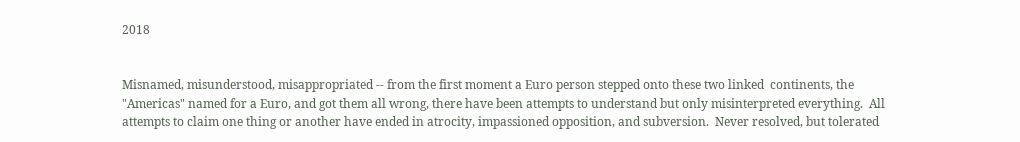2018


Misnamed, misunderstood, misappropriated -- from the first moment a Euro person stepped onto these two linked  continents, the "Americas" named for a Euro, and got them all wrong, there have been attempts to understand but only misinterpreted everything.  All attempts to claim one thing or another have ended in atrocity, impassioned opposition, and subversion.  Never resolved, but tolerated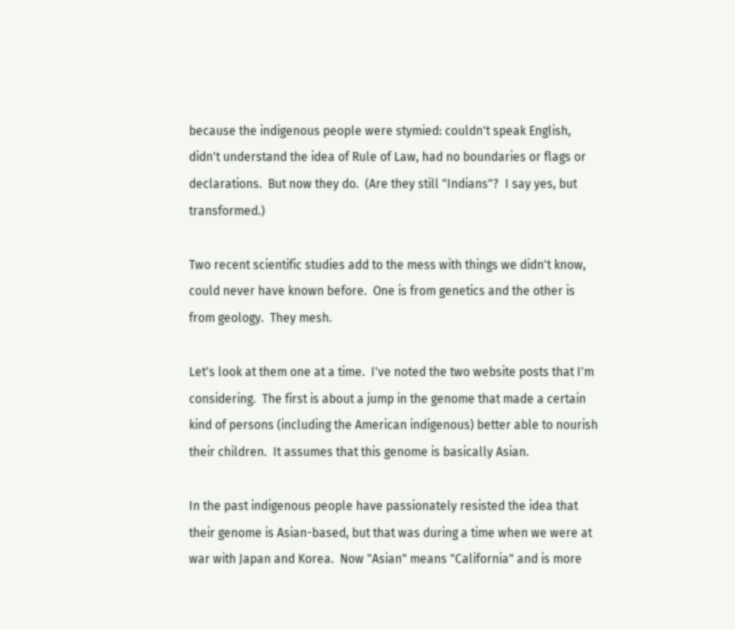because the indigenous people were stymied: couldn't speak English, didn't understand the idea of Rule of Law, had no boundaries or flags or declarations.  But now they do.  (Are they still "Indians"?  I say yes, but transformed.)

Two recent scientific studies add to the mess with things we didn't know, could never have known before.  One is from genetics and the other is from geology.  They mesh.

Let's look at them one at a time.  I've noted the two website posts that I'm considering.  The first is about a jump in the genome that made a certain kind of persons (including the American indigenous) better able to nourish their children.  It assumes that this genome is basically Asian.

In the past indigenous people have passionately resisted the idea that their genome is Asian-based, but that was during a time when we were at war with Japan and Korea.  Now "Asian" means "California" and is more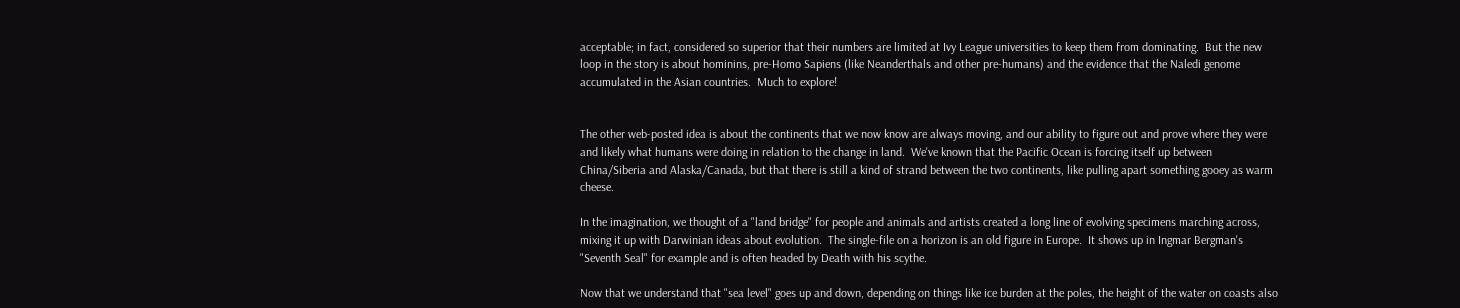acceptable; in fact, considered so superior that their numbers are limited at Ivy League universities to keep them from dominating.  But the new loop in the story is about hominins, pre-Homo Sapiens (like Neanderthals and other pre-humans) and the evidence that the Naledi genome accumulated in the Asian countries.  Much to explore!


The other web-posted idea is about the continents that we now know are always moving, and our ability to figure out and prove where they were and likely what humans were doing in relation to the change in land.  We've known that the Pacific Ocean is forcing itself up between China/Siberia and Alaska/Canada, but that there is still a kind of strand between the two continents, like pulling apart something gooey as warm cheese.

In the imagination, we thought of a "land bridge" for people and animals and artists created a long line of evolving specimens marching across, mixing it up with Darwinian ideas about evolution.  The single-file on a horizon is an old figure in Europe.  It shows up in Ingmar Bergman's "Seventh Seal" for example and is often headed by Death with his scythe.

Now that we understand that "sea level" goes up and down, depending on things like ice burden at the poles, the height of the water on coasts also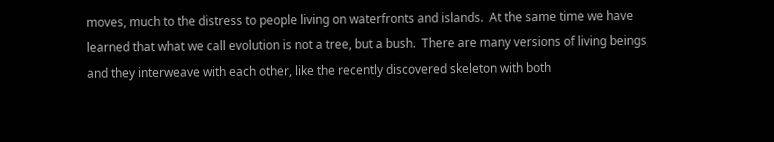moves, much to the distress to people living on waterfronts and islands.  At the same time we have learned that what we call evolution is not a tree, but a bush.  There are many versions of living beings and they interweave with each other, like the recently discovered skeleton with both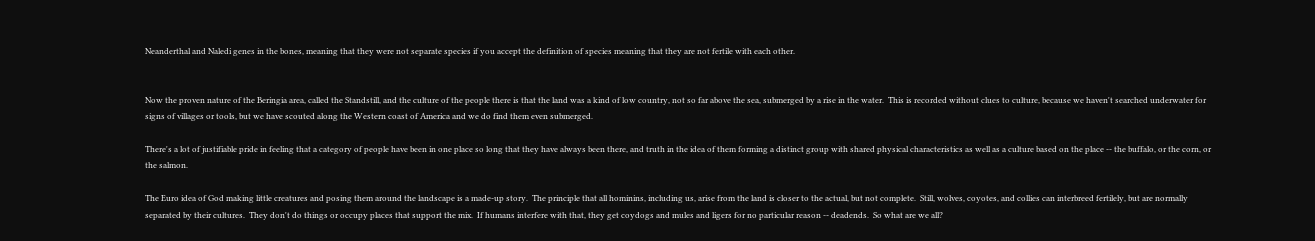Neanderthal and Naledi genes in the bones, meaning that they were not separate species if you accept the definition of species meaning that they are not fertile with each other.


Now the proven nature of the Beringia area, called the Standstill, and the culture of the people there is that the land was a kind of low country, not so far above the sea, submerged by a rise in the water.  This is recorded without clues to culture, because we haven't searched underwater for signs of villages or tools, but we have scouted along the Western coast of America and we do find them even submerged.

There's a lot of justifiable pride in feeling that a category of people have been in one place so long that they have always been there, and truth in the idea of them forming a distinct group with shared physical characteristics as well as a culture based on the place -- the buffalo, or the corn, or the salmon.

The Euro idea of God making little creatures and posing them around the landscape is a made-up story.  The principle that all hominins, including us, arise from the land is closer to the actual, but not complete.  Still, wolves, coyotes, and collies can interbreed fertilely, but are normally separated by their cultures.  They don't do things or occupy places that support the mix.  If humans interfere with that, they get coydogs and mules and ligers for no particular reason -- deadends.  So what are we all?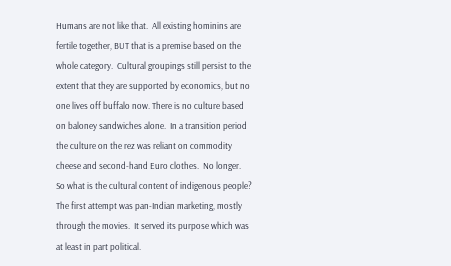Humans are not like that.  All existing hominins are fertile together, BUT that is a premise based on the whole category.  Cultural groupings still persist to the extent that they are supported by economics, but no one lives off buffalo now. There is no culture based on baloney sandwiches alone.  In a transition period the culture on the rez was reliant on commodity cheese and second-hand Euro clothes.  No longer.  So what is the cultural content of indigenous people?  The first attempt was pan-Indian marketing, mostly through the movies.  It served its purpose which was at least in part political.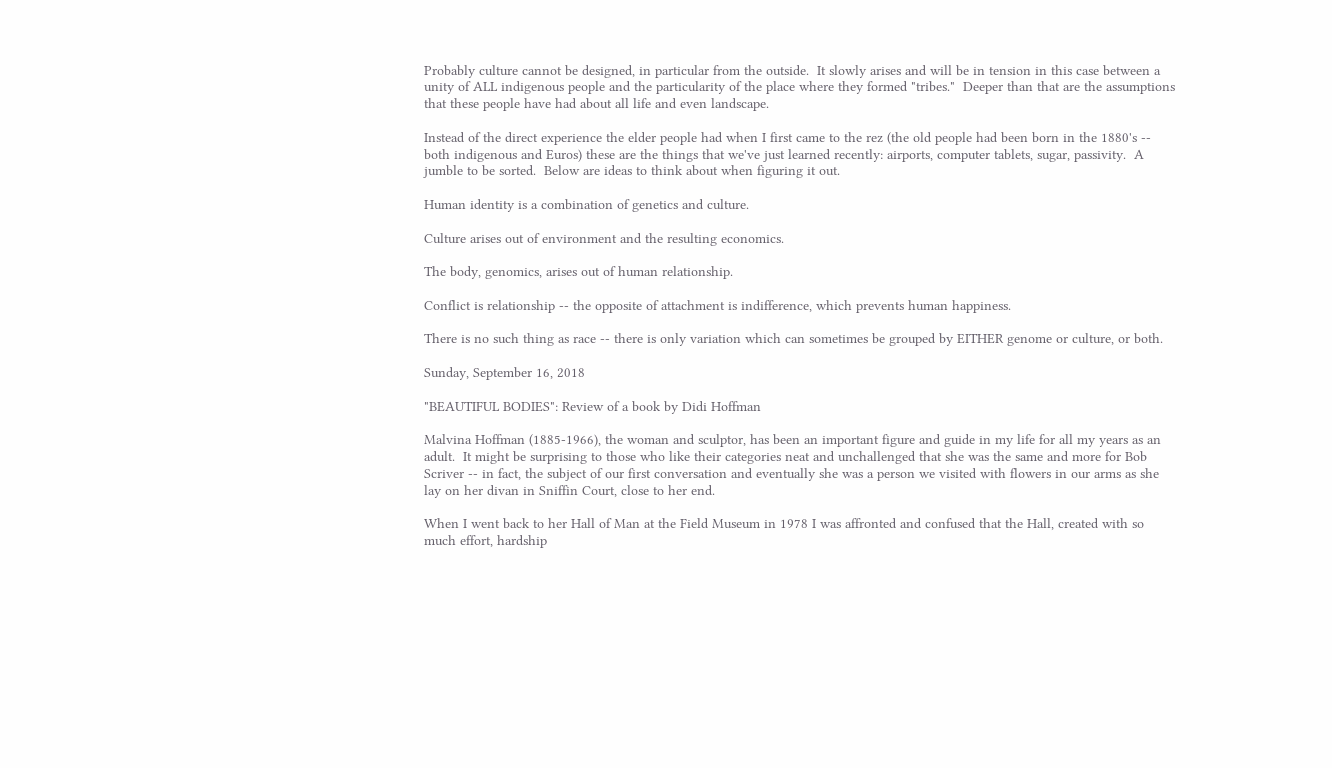Probably culture cannot be designed, in particular from the outside.  It slowly arises and will be in tension in this case between a unity of ALL indigenous people and the particularity of the place where they formed "tribes."  Deeper than that are the assumptions that these people have had about all life and even landscape.

Instead of the direct experience the elder people had when I first came to the rez (the old people had been born in the 1880's -- both indigenous and Euros) these are the things that we've just learned recently: airports, computer tablets, sugar, passivity.  A jumble to be sorted.  Below are ideas to think about when figuring it out.

Human identity is a combination of genetics and culture.

Culture arises out of environment and the resulting economics.

The body, genomics, arises out of human relationship.

Conflict is relationship -- the opposite of attachment is indifference, which prevents human happiness.

There is no such thing as race -- there is only variation which can sometimes be grouped by EITHER genome or culture, or both.

Sunday, September 16, 2018

"BEAUTIFUL BODIES": Review of a book by Didi Hoffman

Malvina Hoffman (1885-1966), the woman and sculptor, has been an important figure and guide in my life for all my years as an adult.  It might be surprising to those who like their categories neat and unchallenged that she was the same and more for Bob Scriver -- in fact, the subject of our first conversation and eventually she was a person we visited with flowers in our arms as she lay on her divan in Sniffin Court, close to her end.

When I went back to her Hall of Man at the Field Museum in 1978 I was affronted and confused that the Hall, created with so much effort, hardship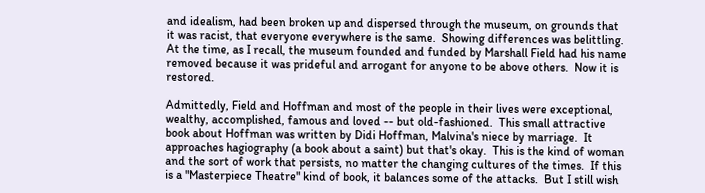and idealism, had been broken up and dispersed through the museum, on grounds that it was racist, that everyone everywhere is the same.  Showing differences was belittling.  At the time, as I recall, the museum founded and funded by Marshall Field had his name removed because it was prideful and arrogant for anyone to be above others.  Now it is restored.

Admittedly, Field and Hoffman and most of the people in their lives were exceptional, wealthy, accomplished, famous and loved -- but old-fashioned.  This small attractive book about Hoffman was written by Didi Hoffman, Malvina's niece by marriage.  It approaches hagiography (a book about a saint) but that's okay.  This is the kind of woman and the sort of work that persists, no matter the changing cultures of the times.  If this is a "Masterpiece Theatre" kind of book, it balances some of the attacks.  But I still wish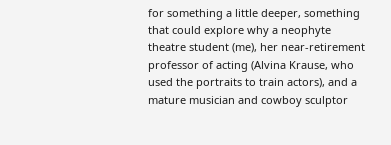for something a little deeper, something that could explore why a neophyte theatre student (me), her near-retirement professor of acting (Alvina Krause, who used the portraits to train actors), and a mature musician and cowboy sculptor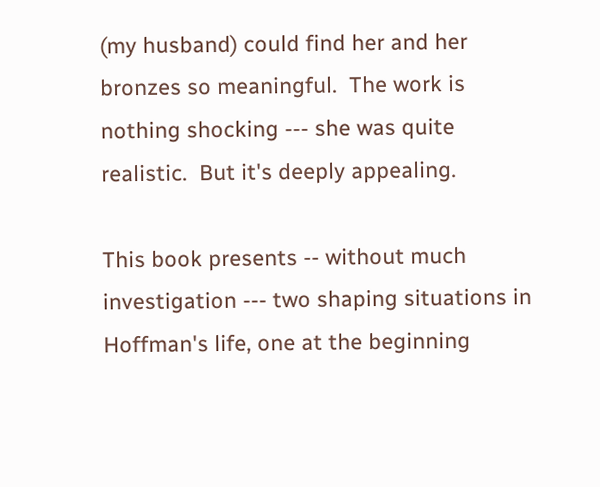(my husband) could find her and her bronzes so meaningful.  The work is nothing shocking --- she was quite realistic.  But it's deeply appealing.

This book presents -- without much investigation --- two shaping situations in Hoffman's life, one at the beginning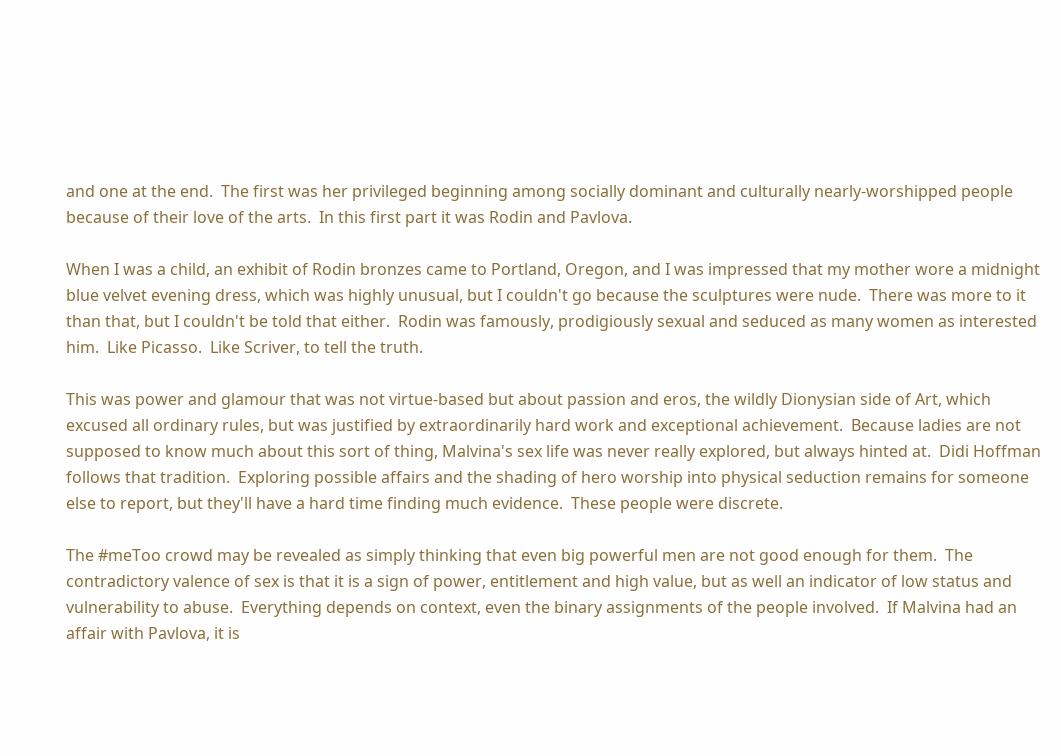and one at the end.  The first was her privileged beginning among socially dominant and culturally nearly-worshipped people because of their love of the arts.  In this first part it was Rodin and Pavlova.

When I was a child, an exhibit of Rodin bronzes came to Portland, Oregon, and I was impressed that my mother wore a midnight blue velvet evening dress, which was highly unusual, but I couldn't go because the sculptures were nude.  There was more to it than that, but I couldn't be told that either.  Rodin was famously, prodigiously sexual and seduced as many women as interested him.  Like Picasso.  Like Scriver, to tell the truth.

This was power and glamour that was not virtue-based but about passion and eros, the wildly Dionysian side of Art, which excused all ordinary rules, but was justified by extraordinarily hard work and exceptional achievement.  Because ladies are not supposed to know much about this sort of thing, Malvina's sex life was never really explored, but always hinted at.  Didi Hoffman follows that tradition.  Exploring possible affairs and the shading of hero worship into physical seduction remains for someone else to report, but they'll have a hard time finding much evidence.  These people were discrete.

The #meToo crowd may be revealed as simply thinking that even big powerful men are not good enough for them.  The contradictory valence of sex is that it is a sign of power, entitlement and high value, but as well an indicator of low status and vulnerability to abuse.  Everything depends on context, even the binary assignments of the people involved.  If Malvina had an affair with Pavlova, it is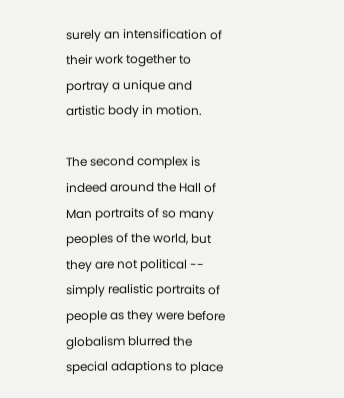surely an intensification of their work together to portray a unique and artistic body in motion.

The second complex is indeed around the Hall of Man portraits of so many peoples of the world, but they are not political -- simply realistic portraits of people as they were before globalism blurred the special adaptions to place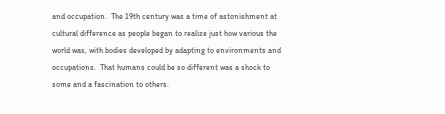and occupation.  The 19th century was a time of astonishment at cultural difference as people began to realize just how various the world was, with bodies developed by adapting to environments and occupations.  That humans could be so different was a shock to some and a fascination to others.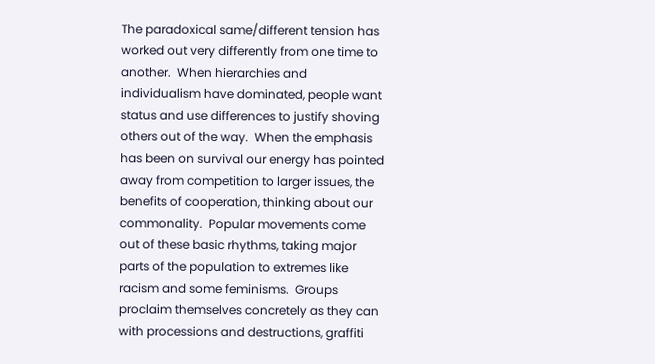The paradoxical same/different tension has worked out very differently from one time to another.  When hierarchies and individualism have dominated, people want status and use differences to justify shoving others out of the way.  When the emphasis has been on survival our energy has pointed away from competition to larger issues, the benefits of cooperation, thinking about our commonality.  Popular movements come out of these basic rhythms, taking major parts of the population to extremes like racism and some feminisms.  Groups proclaim themselves concretely as they can with processions and destructions, graffiti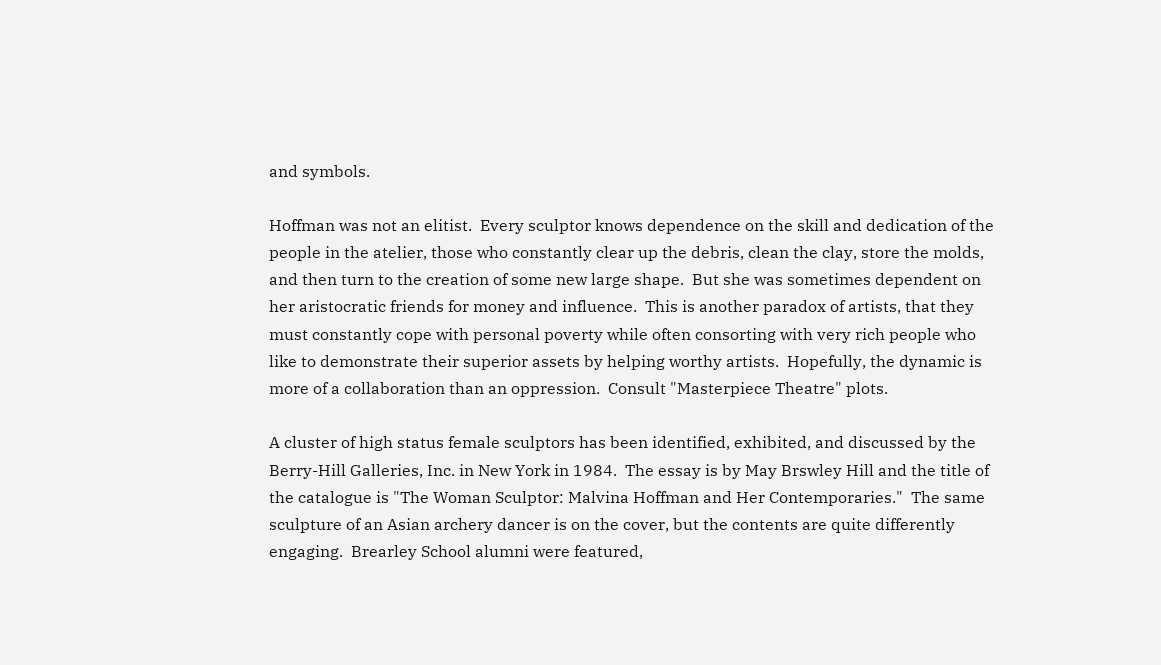and symbols.

Hoffman was not an elitist.  Every sculptor knows dependence on the skill and dedication of the people in the atelier, those who constantly clear up the debris, clean the clay, store the molds, and then turn to the creation of some new large shape.  But she was sometimes dependent on her aristocratic friends for money and influence.  This is another paradox of artists, that they must constantly cope with personal poverty while often consorting with very rich people who like to demonstrate their superior assets by helping worthy artists.  Hopefully, the dynamic is more of a collaboration than an oppression.  Consult "Masterpiece Theatre" plots.

A cluster of high status female sculptors has been identified, exhibited, and discussed by the Berry-Hill Galleries, Inc. in New York in 1984.  The essay is by May Brswley Hill and the title of the catalogue is "The Woman Sculptor: Malvina Hoffman and Her Contemporaries."  The same sculpture of an Asian archery dancer is on the cover, but the contents are quite differently engaging.  Brearley School alumni were featured,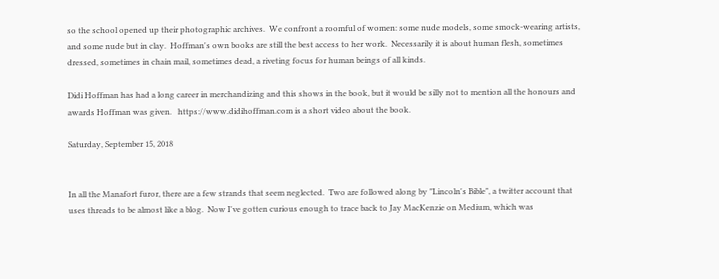so the school opened up their photographic archives.  We confront a roomful of women: some nude models, some smock-wearing artists, and some nude but in clay.  Hoffman's own books are still the best access to her work.  Necessarily it is about human flesh, sometimes dressed, sometimes in chain mail, sometimes dead, a riveting focus for human beings of all kinds.

Didi Hoffman has had a long career in merchandizing and this shows in the book, but it would be silly not to mention all the honours and awards Hoffman was given.   https://www.didihoffman.com is a short video about the book.

Saturday, September 15, 2018


In all the Manafort furor, there are a few strands that seem neglected.  Two are followed along by "Lincoln's Bible", a twitter account that uses threads to be almost like a blog.  Now I've gotten curious enough to trace back to Jay MacKenzie on Medium, which was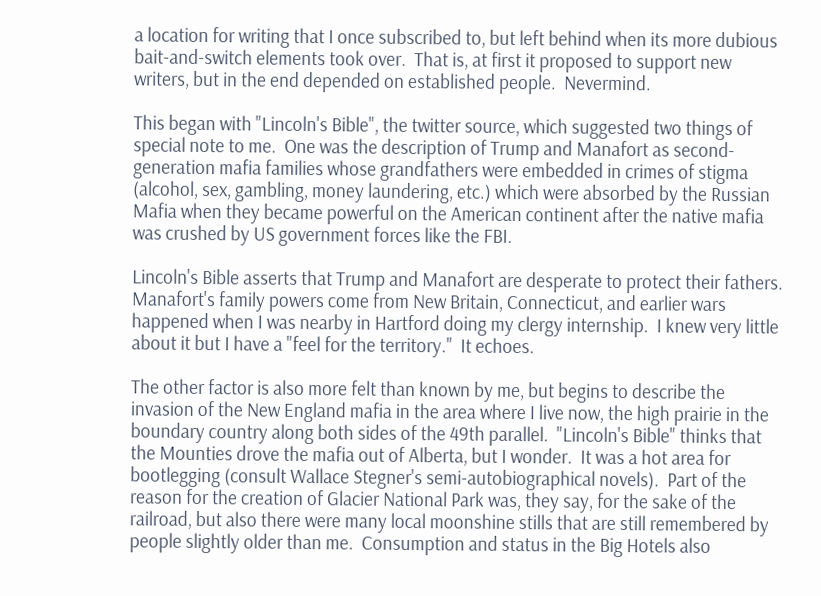a location for writing that I once subscribed to, but left behind when its more dubious bait-and-switch elements took over.  That is, at first it proposed to support new writers, but in the end depended on established people.  Nevermind.

This began with "Lincoln's Bible", the twitter source, which suggested two things of special note to me.  One was the description of Trump and Manafort as second-generation mafia families whose grandfathers were embedded in crimes of stigma (alcohol, sex, gambling, money laundering, etc.) which were absorbed by the Russian Mafia when they became powerful on the American continent after the native mafia was crushed by US government forces like the FBI.

Lincoln's Bible asserts that Trump and Manafort are desperate to protect their fathers.  Manafort's family powers come from New Britain, Connecticut, and earlier wars happened when I was nearby in Hartford doing my clergy internship.  I knew very little about it but I have a "feel for the territory."  It echoes.

The other factor is also more felt than known by me, but begins to describe the invasion of the New England mafia in the area where I live now, the high prairie in the boundary country along both sides of the 49th parallel.  "Lincoln's Bible" thinks that the Mounties drove the mafia out of Alberta, but I wonder.  It was a hot area for bootlegging (consult Wallace Stegner's semi-autobiographical novels).  Part of the reason for the creation of Glacier National Park was, they say, for the sake of the railroad, but also there were many local moonshine stills that are still remembered by people slightly older than me.  Consumption and status in the Big Hotels also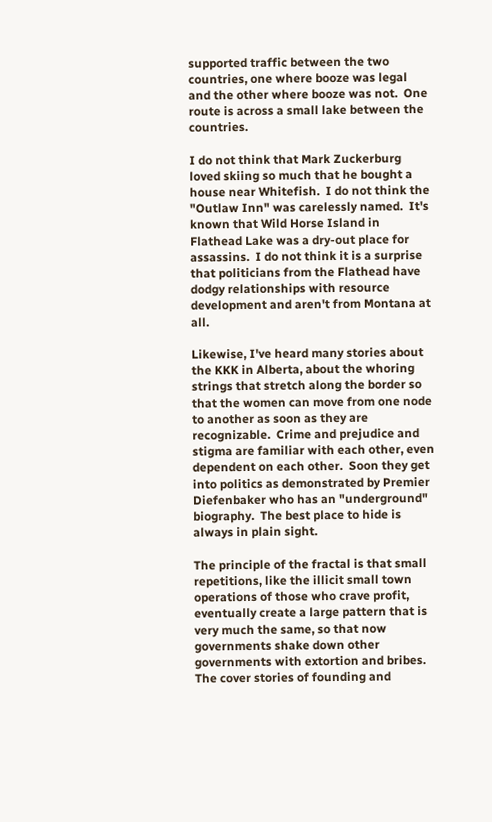supported traffic between the two countries, one where booze was legal and the other where booze was not.  One route is across a small lake between the countries.

I do not think that Mark Zuckerburg loved skiing so much that he bought a house near Whitefish.  I do not think the "Outlaw Inn" was carelessly named.  It's known that Wild Horse Island in Flathead Lake was a dry-out place for assassins.  I do not think it is a surprise that politicians from the Flathead have dodgy relationships with resource development and aren't from Montana at all.

Likewise, I've heard many stories about the KKK in Alberta, about the whoring strings that stretch along the border so that the women can move from one node to another as soon as they are recognizable.  Crime and prejudice and stigma are familiar with each other, even dependent on each other.  Soon they get into politics as demonstrated by Premier Diefenbaker who has an "underground" biography.  The best place to hide is always in plain sight.

The principle of the fractal is that small repetitions, like the illicit small town operations of those who crave profit, eventually create a large pattern that is very much the same, so that now governments shake down other governments with extortion and bribes.  The cover stories of founding and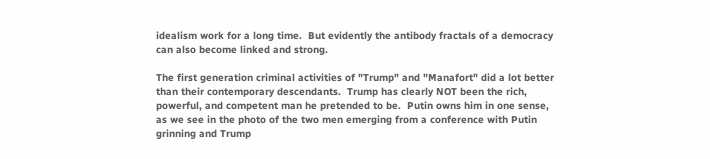idealism work for a long time.  But evidently the antibody fractals of a democracy can also become linked and strong.

The first generation criminal activities of "Trump" and "Manafort" did a lot better than their contemporary descendants.  Trump has clearly NOT been the rich, powerful, and competent man he pretended to be.  Putin owns him in one sense, as we see in the photo of the two men emerging from a conference with Putin grinning and Trump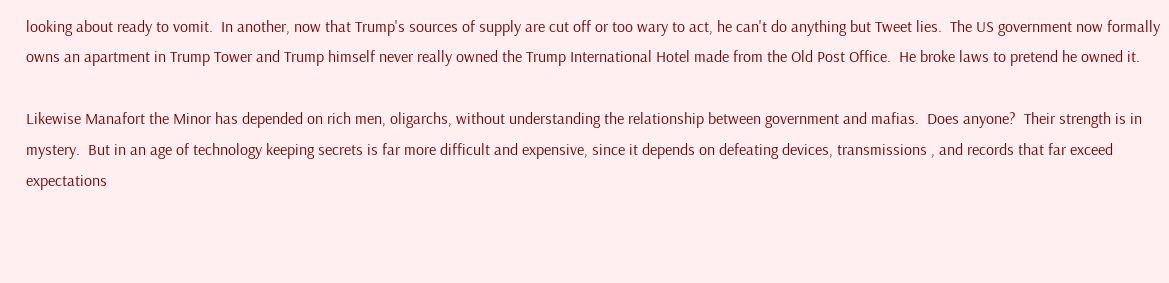looking about ready to vomit.  In another, now that Trump's sources of supply are cut off or too wary to act, he can't do anything but Tweet lies.  The US government now formally owns an apartment in Trump Tower and Trump himself never really owned the Trump International Hotel made from the Old Post Office.  He broke laws to pretend he owned it.

Likewise Manafort the Minor has depended on rich men, oligarchs, without understanding the relationship between government and mafias.  Does anyone?  Their strength is in mystery.  But in an age of technology keeping secrets is far more difficult and expensive, since it depends on defeating devices, transmissions , and records that far exceed expectations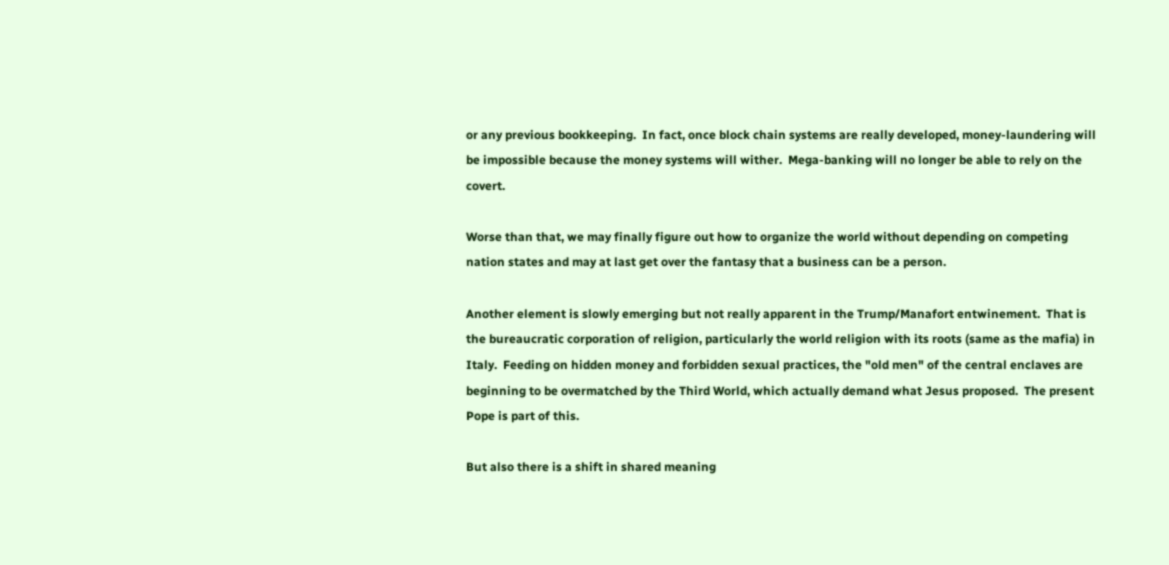or any previous bookkeeping.  In fact, once block chain systems are really developed, money-laundering will be impossible because the money systems will wither.  Mega-banking will no longer be able to rely on the covert.

Worse than that, we may finally figure out how to organize the world without depending on competing nation states and may at last get over the fantasy that a business can be a person.

Another element is slowly emerging but not really apparent in the Trump/Manafort entwinement.  That is the bureaucratic corporation of religion, particularly the world religion with its roots (same as the mafia) in Italy.  Feeding on hidden money and forbidden sexual practices, the "old men" of the central enclaves are beginning to be overmatched by the Third World, which actually demand what Jesus proposed.  The present Pope is part of this.

But also there is a shift in shared meaning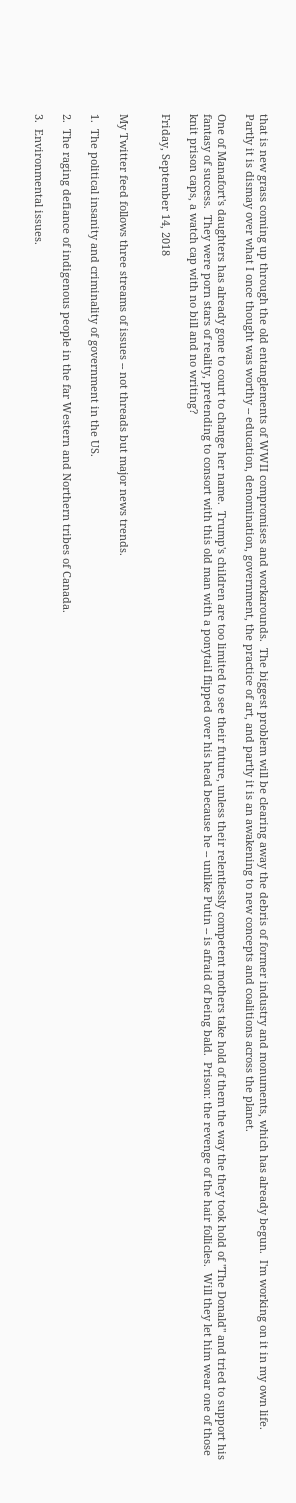that is new grass coming up through the old entanglements of WWII compromises and workarounds.  The biggest problem will be clearing away the debris of former industry and monuments, which has already begun.  I'm working on it in my own life.  Partly it is dismay over what I once thought was worthy -- education, denomination, government, the practice of art, and partly it is an awakening to new concepts and coalitions across the planet.

One of Manafort's daughters has already gone to court to change her name.  Trump's children are too limited to see their future, unless their relentlessly competent mothers take hold of them the way the they took hold of "The Donald" and tried to support his fantasy of success.  They were porn stars of reality, pretending to consort with this old man with a ponytail flipped over his head because he -- unlike Putin -- is afraid of being bald.  Prison: the revenge of the hair follicles.  Will they let him wear one of those knit prison caps, a watch cap with no bill and no writing?

Friday, September 14, 2018


My Twitter feed follows three streams of issues -- not threads but major news trends.

1.  The political insanity and criminality of government in the US.

2.  The raging defiance of indigenous people in the far Western and Northern tribes of Canada.

3.  Environmental issues.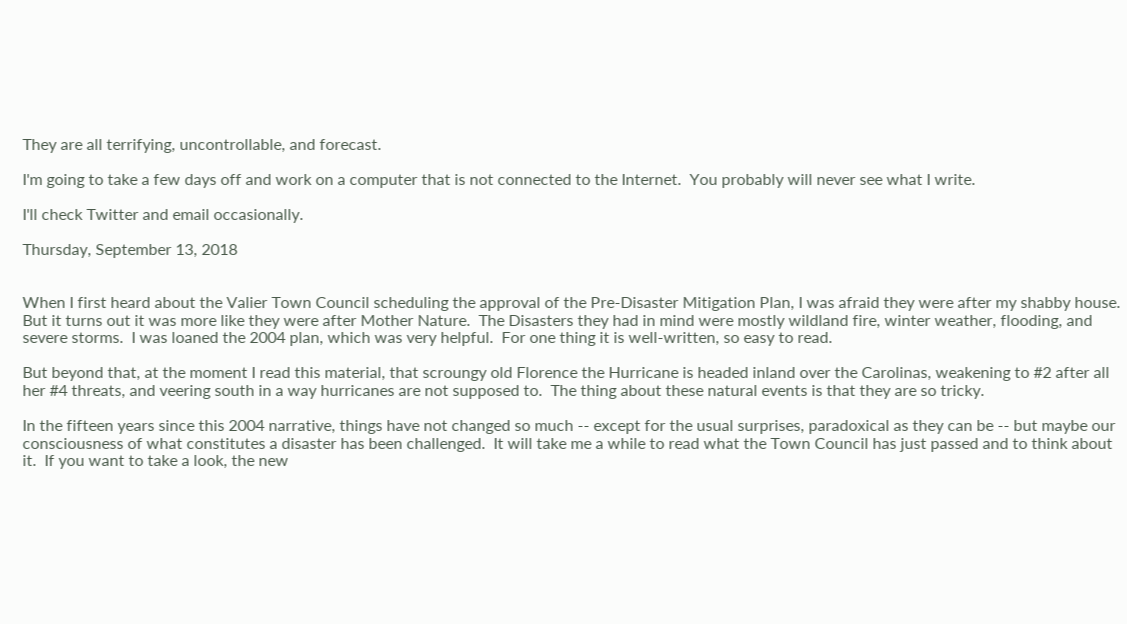They are all terrifying, uncontrollable, and forecast.

I'm going to take a few days off and work on a computer that is not connected to the Internet.  You probably will never see what I write.

I'll check Twitter and email occasionally.

Thursday, September 13, 2018


When I first heard about the Valier Town Council scheduling the approval of the Pre-Disaster Mitigation Plan, I was afraid they were after my shabby house.  But it turns out it was more like they were after Mother Nature.  The Disasters they had in mind were mostly wildland fire, winter weather, flooding, and severe storms.  I was loaned the 2004 plan, which was very helpful.  For one thing it is well-written, so easy to read.

But beyond that, at the moment I read this material, that scroungy old Florence the Hurricane is headed inland over the Carolinas, weakening to #2 after all her #4 threats, and veering south in a way hurricanes are not supposed to.  The thing about these natural events is that they are so tricky.

In the fifteen years since this 2004 narrative, things have not changed so much -- except for the usual surprises, paradoxical as they can be -- but maybe our consciousness of what constitutes a disaster has been challenged.  It will take me a while to read what the Town Council has just passed and to think about it.  If you want to take a look, the new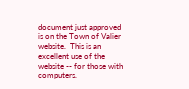document just approved is on the Town of Valier website.  This is an excellent use of the website -- for those with computers.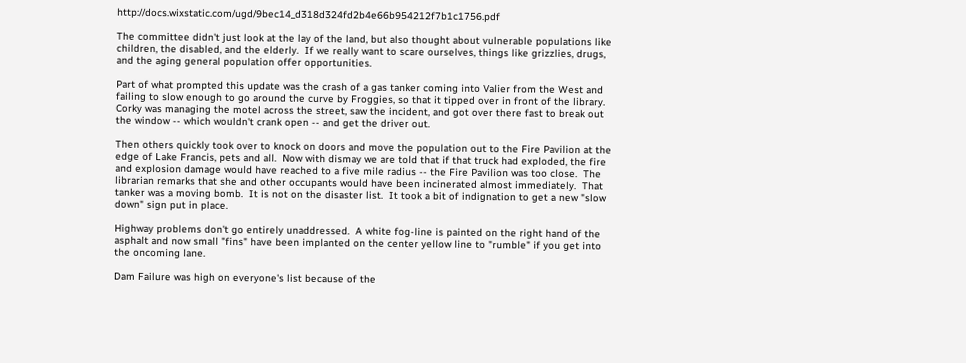http://docs.wixstatic.com/ugd/9bec14_d318d324fd2b4e66b954212f7b1c1756.pdf

The committee didn't just look at the lay of the land, but also thought about vulnerable populations like children, the disabled, and the elderly.  If we really want to scare ourselves, things like grizzlies, drugs, and the aging general population offer opportunities.

Part of what prompted this update was the crash of a gas tanker coming into Valier from the West and failing to slow enough to go around the curve by Froggies, so that it tipped over in front of the library.  Corky was managing the motel across the street, saw the incident, and got over there fast to break out the window -- which wouldn't crank open -- and get the driver out.

Then others quickly took over to knock on doors and move the population out to the Fire Pavilion at the edge of Lake Francis, pets and all.  Now with dismay we are told that if that truck had exploded, the fire and explosion damage would have reached to a five mile radius -- the Fire Pavilion was too close.  The librarian remarks that she and other occupants would have been incinerated almost immediately.  That tanker was a moving bomb.  It is not on the disaster list.  It took a bit of indignation to get a new "slow down" sign put in place.

Highway problems don't go entirely unaddressed.  A white fog-line is painted on the right hand of the asphalt and now small "fins" have been implanted on the center yellow line to "rumble" if you get into the oncoming lane.

Dam Failure was high on everyone's list because of the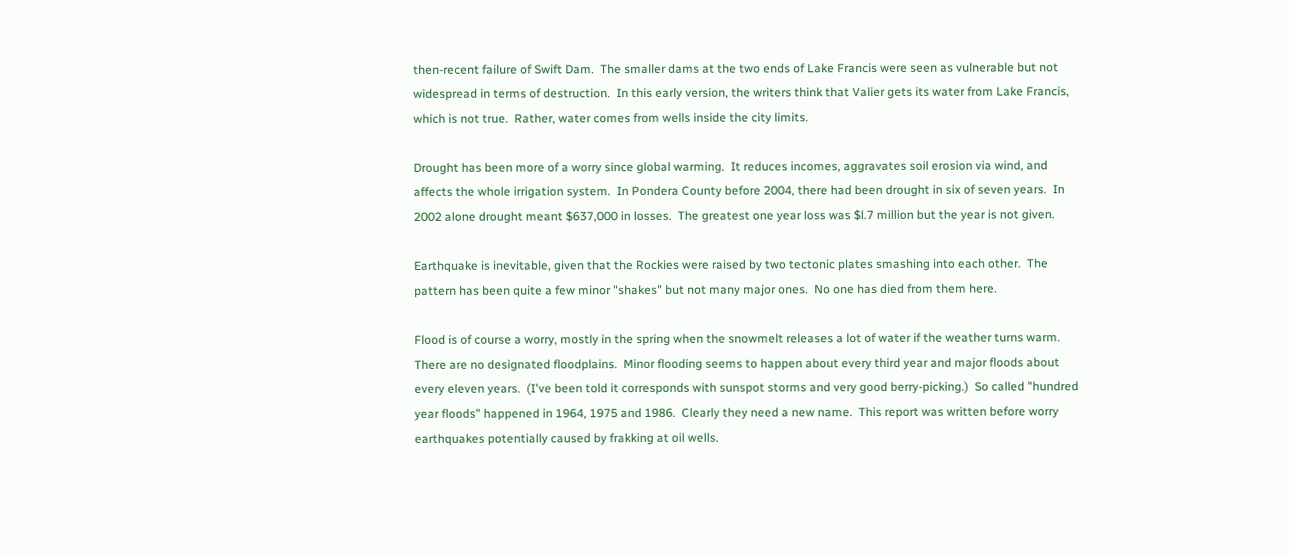then-recent failure of Swift Dam.  The smaller dams at the two ends of Lake Francis were seen as vulnerable but not widespread in terms of destruction.  In this early version, the writers think that Valier gets its water from Lake Francis, which is not true.  Rather, water comes from wells inside the city limits.

Drought has been more of a worry since global warming.  It reduces incomes, aggravates soil erosion via wind, and affects the whole irrigation system.  In Pondera County before 2004, there had been drought in six of seven years.  In 2002 alone drought meant $637,000 in losses.  The greatest one year loss was $l.7 million but the year is not given.

Earthquake is inevitable, given that the Rockies were raised by two tectonic plates smashing into each other.  The pattern has been quite a few minor "shakes" but not many major ones.  No one has died from them here.

Flood is of course a worry, mostly in the spring when the snowmelt releases a lot of water if the weather turns warm.  There are no designated floodplains.  Minor flooding seems to happen about every third year and major floods about every eleven years.  (I've been told it corresponds with sunspot storms and very good berry-picking.)  So called "hundred year floods" happened in 1964, 1975 and 1986.  Clearly they need a new name.  This report was written before worry earthquakes potentially caused by frakking at oil wells.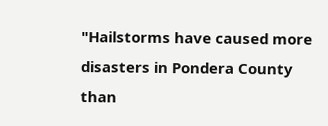"Hailstorms have caused more disasters in Pondera County than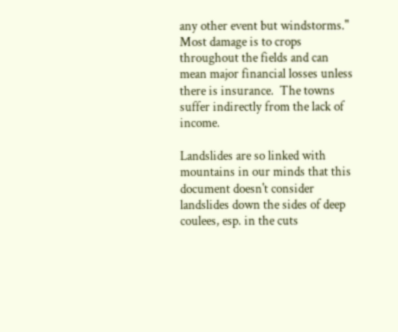any other event but windstorms."  Most damage is to crops throughout the fields and can mean major financial losses unless there is insurance.  The towns suffer indirectly from the lack of income.

Landslides are so linked with mountains in our minds that this document doesn't consider landslides down the sides of deep coulees, esp. in the cuts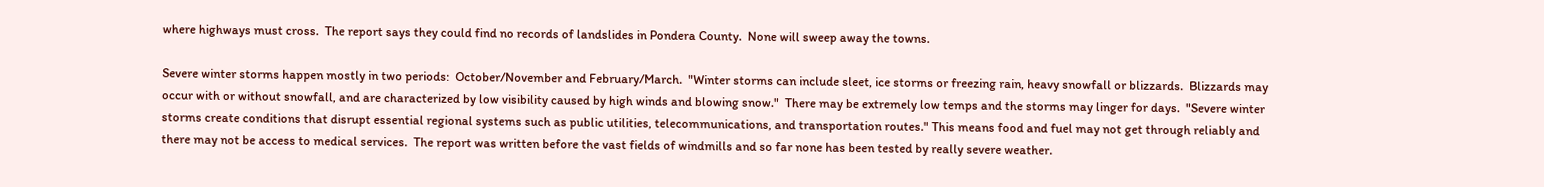where highways must cross.  The report says they could find no records of landslides in Pondera County.  None will sweep away the towns.

Severe winter storms happen mostly in two periods:  October/November and February/March.  "Winter storms can include sleet, ice storms or freezing rain, heavy snowfall or blizzards.  Blizzards may occur with or without snowfall, and are characterized by low visibility caused by high winds and blowing snow."  There may be extremely low temps and the storms may linger for days.  "Severe winter storms create conditions that disrupt essential regional systems such as public utilities, telecommunications, and transportation routes." This means food and fuel may not get through reliably and there may not be access to medical services.  The report was written before the vast fields of windmills and so far none has been tested by really severe weather.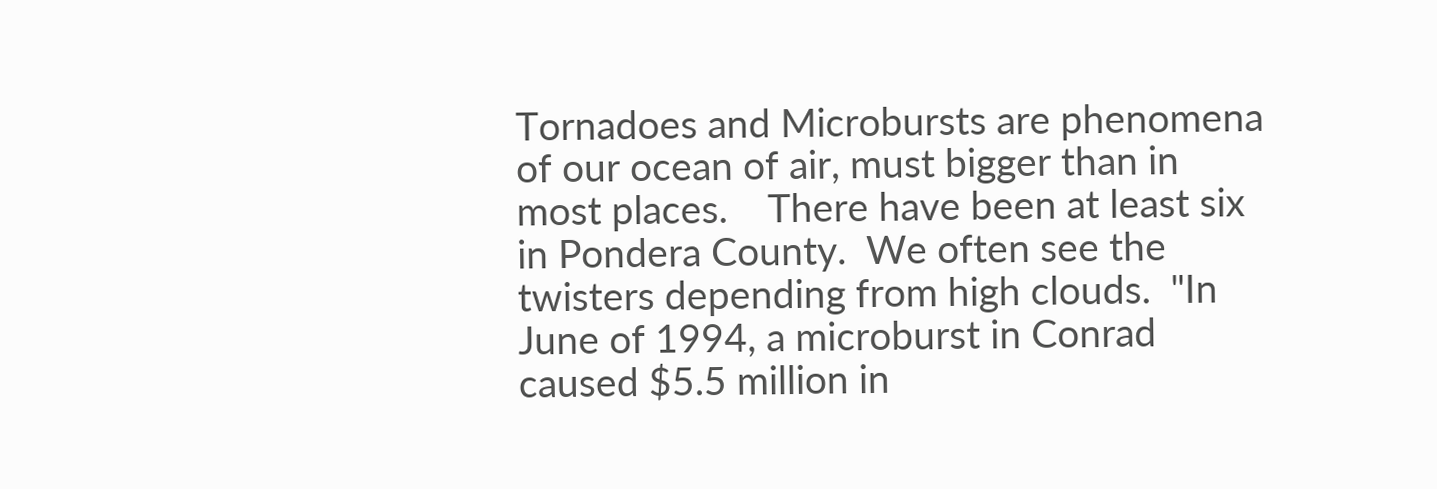Tornadoes and Microbursts are phenomena of our ocean of air, must bigger than in most places.    There have been at least six in Pondera County.  We often see the twisters depending from high clouds.  "In June of 1994, a microburst in Conrad caused $5.5 million in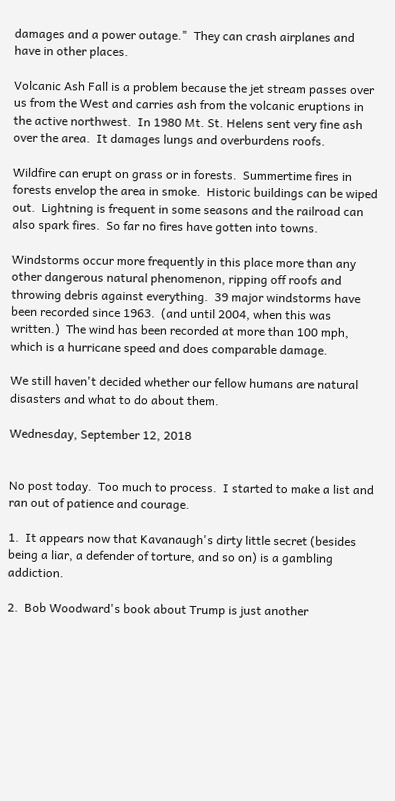damages and a power outage."  They can crash airplanes and have in other places.

Volcanic Ash Fall is a problem because the jet stream passes over us from the West and carries ash from the volcanic eruptions in the active northwest.  In 1980 Mt. St. Helens sent very fine ash over the area.  It damages lungs and overburdens roofs.

Wildfire can erupt on grass or in forests.  Summertime fires in forests envelop the area in smoke.  Historic buildings can be wiped out.  Lightning is frequent in some seasons and the railroad can also spark fires.  So far no fires have gotten into towns.

Windstorms occur more frequently in this place more than any other dangerous natural phenomenon, ripping off roofs and throwing debris against everything.  39 major windstorms have been recorded since 1963.  (and until 2004, when this was written.)  The wind has been recorded at more than 100 mph, which is a hurricane speed and does comparable damage.

We still haven't decided whether our fellow humans are natural disasters and what to do about them.

Wednesday, September 12, 2018


No post today.  Too much to process.  I started to make a list and ran out of patience and courage.

1.  It appears now that Kavanaugh's dirty little secret (besides being a liar, a defender of torture, and so on) is a gambling addiction.

2.  Bob Woodward's book about Trump is just another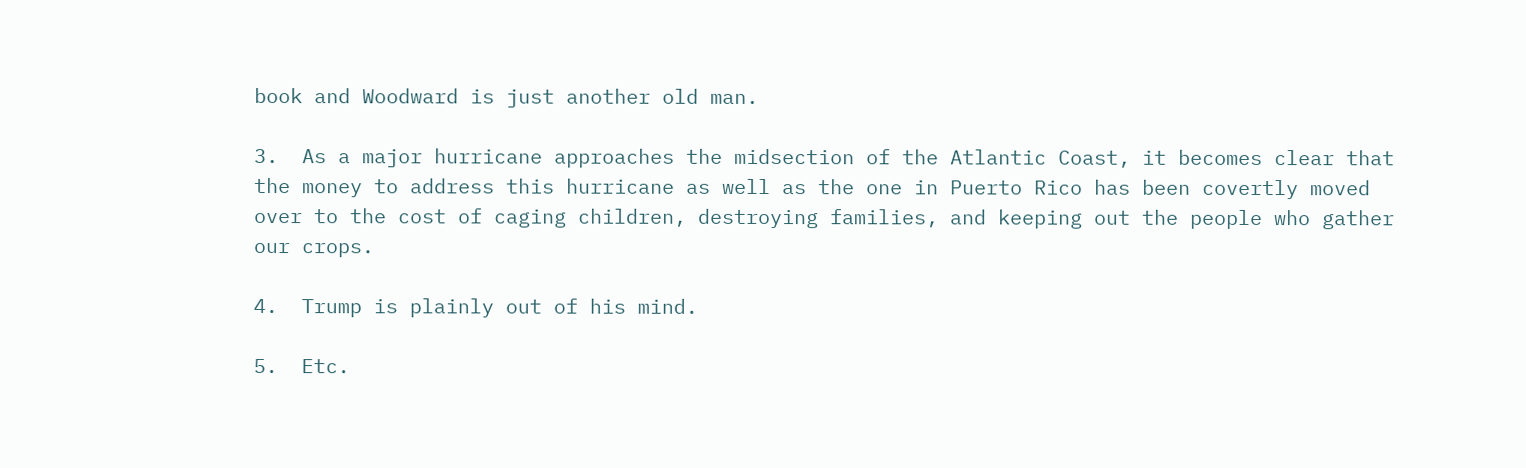book and Woodward is just another old man.

3.  As a major hurricane approaches the midsection of the Atlantic Coast, it becomes clear that the money to address this hurricane as well as the one in Puerto Rico has been covertly moved over to the cost of caging children, destroying families, and keeping out the people who gather our crops.

4.  Trump is plainly out of his mind.

5.  Etc.